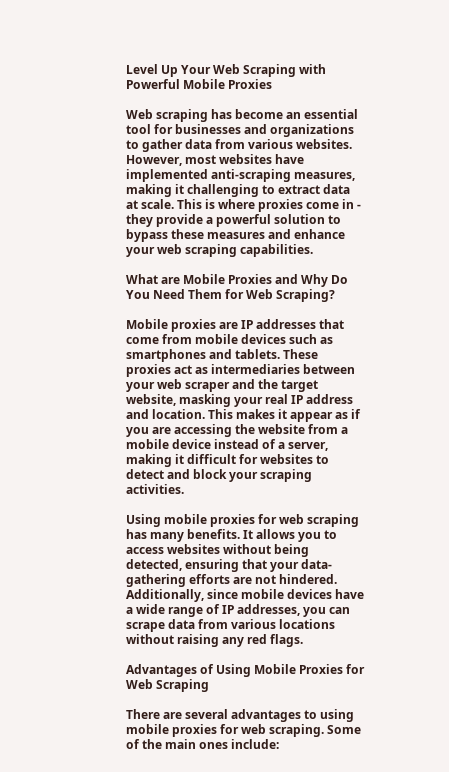Level Up Your Web Scraping with Powerful Mobile Proxies

Web scraping has become an essential tool for businesses and organizations to gather data from various websites. However, most websites have implemented anti-scraping measures, making it challenging to extract data at scale. This is where proxies come in - they provide a powerful solution to bypass these measures and enhance your web scraping capabilities.

What are Mobile Proxies and Why Do You Need Them for Web Scraping?

Mobile proxies are IP addresses that come from mobile devices such as smartphones and tablets. These proxies act as intermediaries between your web scraper and the target website, masking your real IP address and location. This makes it appear as if you are accessing the website from a mobile device instead of a server, making it difficult for websites to detect and block your scraping activities.

Using mobile proxies for web scraping has many benefits. It allows you to access websites without being detected, ensuring that your data-gathering efforts are not hindered. Additionally, since mobile devices have a wide range of IP addresses, you can scrape data from various locations without raising any red flags.

Advantages of Using Mobile Proxies for Web Scraping

There are several advantages to using mobile proxies for web scraping. Some of the main ones include: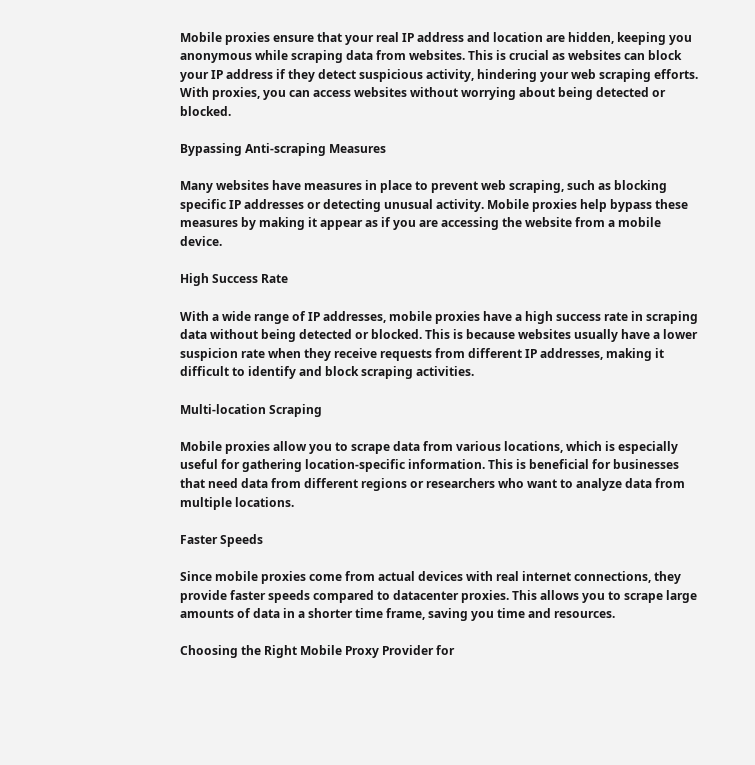Mobile proxies ensure that your real IP address and location are hidden, keeping you anonymous while scraping data from websites. This is crucial as websites can block your IP address if they detect suspicious activity, hindering your web scraping efforts. With proxies, you can access websites without worrying about being detected or blocked.

Bypassing Anti-scraping Measures

Many websites have measures in place to prevent web scraping, such as blocking specific IP addresses or detecting unusual activity. Mobile proxies help bypass these measures by making it appear as if you are accessing the website from a mobile device.

High Success Rate

With a wide range of IP addresses, mobile proxies have a high success rate in scraping data without being detected or blocked. This is because websites usually have a lower suspicion rate when they receive requests from different IP addresses, making it difficult to identify and block scraping activities.

Multi-location Scraping

Mobile proxies allow you to scrape data from various locations, which is especially useful for gathering location-specific information. This is beneficial for businesses that need data from different regions or researchers who want to analyze data from multiple locations.

Faster Speeds

Since mobile proxies come from actual devices with real internet connections, they provide faster speeds compared to datacenter proxies. This allows you to scrape large amounts of data in a shorter time frame, saving you time and resources.

Choosing the Right Mobile Proxy Provider for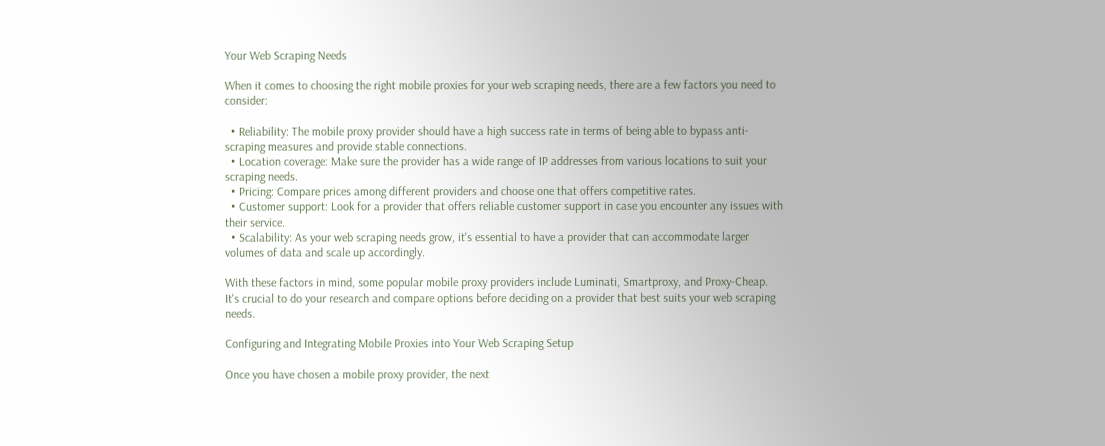Your Web Scraping Needs

When it comes to choosing the right mobile proxies for your web scraping needs, there are a few factors you need to consider:

  • Reliability: The mobile proxy provider should have a high success rate in terms of being able to bypass anti-scraping measures and provide stable connections.
  • Location coverage: Make sure the provider has a wide range of IP addresses from various locations to suit your scraping needs.
  • Pricing: Compare prices among different providers and choose one that offers competitive rates.
  • Customer support: Look for a provider that offers reliable customer support in case you encounter any issues with their service.
  • Scalability: As your web scraping needs grow, it's essential to have a provider that can accommodate larger volumes of data and scale up accordingly.

With these factors in mind, some popular mobile proxy providers include Luminati, Smartproxy, and Proxy-Cheap. It's crucial to do your research and compare options before deciding on a provider that best suits your web scraping needs.

Configuring and Integrating Mobile Proxies into Your Web Scraping Setup

Once you have chosen a mobile proxy provider, the next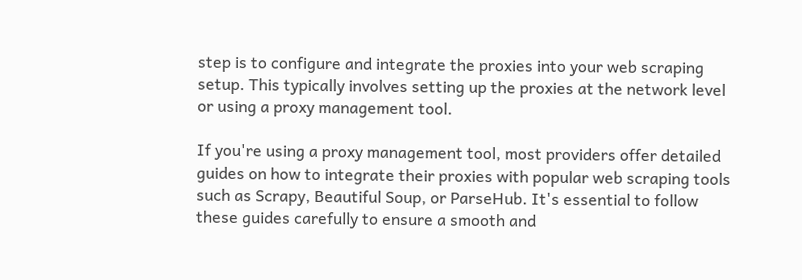step is to configure and integrate the proxies into your web scraping setup. This typically involves setting up the proxies at the network level or using a proxy management tool.

If you're using a proxy management tool, most providers offer detailed guides on how to integrate their proxies with popular web scraping tools such as Scrapy, Beautiful Soup, or ParseHub. It's essential to follow these guides carefully to ensure a smooth and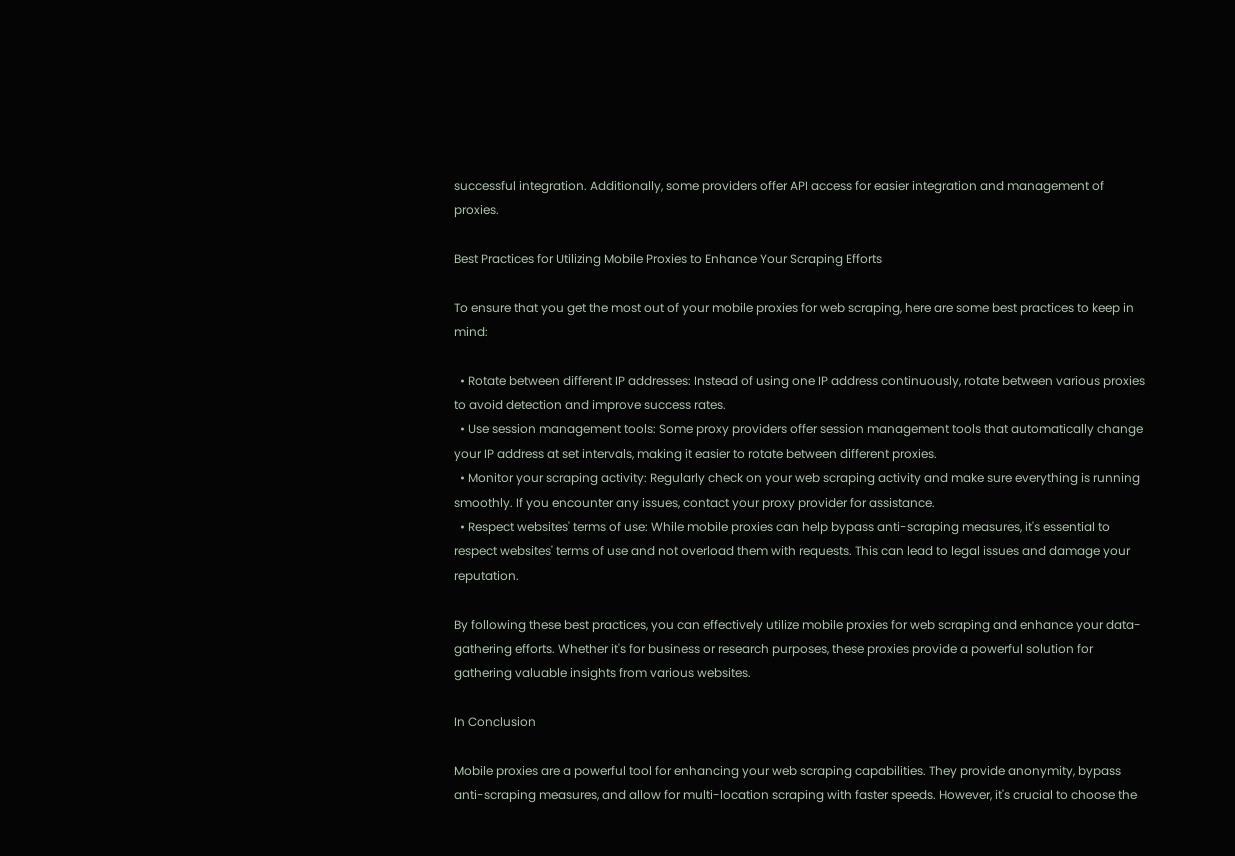successful integration. Additionally, some providers offer API access for easier integration and management of proxies.

Best Practices for Utilizing Mobile Proxies to Enhance Your Scraping Efforts

To ensure that you get the most out of your mobile proxies for web scraping, here are some best practices to keep in mind:

  • Rotate between different IP addresses: Instead of using one IP address continuously, rotate between various proxies to avoid detection and improve success rates.
  • Use session management tools: Some proxy providers offer session management tools that automatically change your IP address at set intervals, making it easier to rotate between different proxies.
  • Monitor your scraping activity: Regularly check on your web scraping activity and make sure everything is running smoothly. If you encounter any issues, contact your proxy provider for assistance.
  • Respect websites' terms of use: While mobile proxies can help bypass anti-scraping measures, it's essential to respect websites' terms of use and not overload them with requests. This can lead to legal issues and damage your reputation.

By following these best practices, you can effectively utilize mobile proxies for web scraping and enhance your data-gathering efforts. Whether it's for business or research purposes, these proxies provide a powerful solution for gathering valuable insights from various websites.

In Conclusion

Mobile proxies are a powerful tool for enhancing your web scraping capabilities. They provide anonymity, bypass anti-scraping measures, and allow for multi-location scraping with faster speeds. However, it's crucial to choose the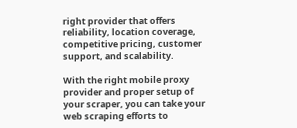right provider that offers reliability, location coverage, competitive pricing, customer support, and scalability.

With the right mobile proxy provider and proper setup of your scraper, you can take your web scraping efforts to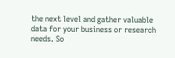the next level and gather valuable data for your business or research needs. So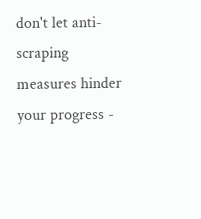don't let anti-scraping measures hinder your progress -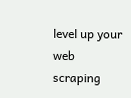level up your web scraping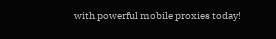with powerful mobile proxies today!